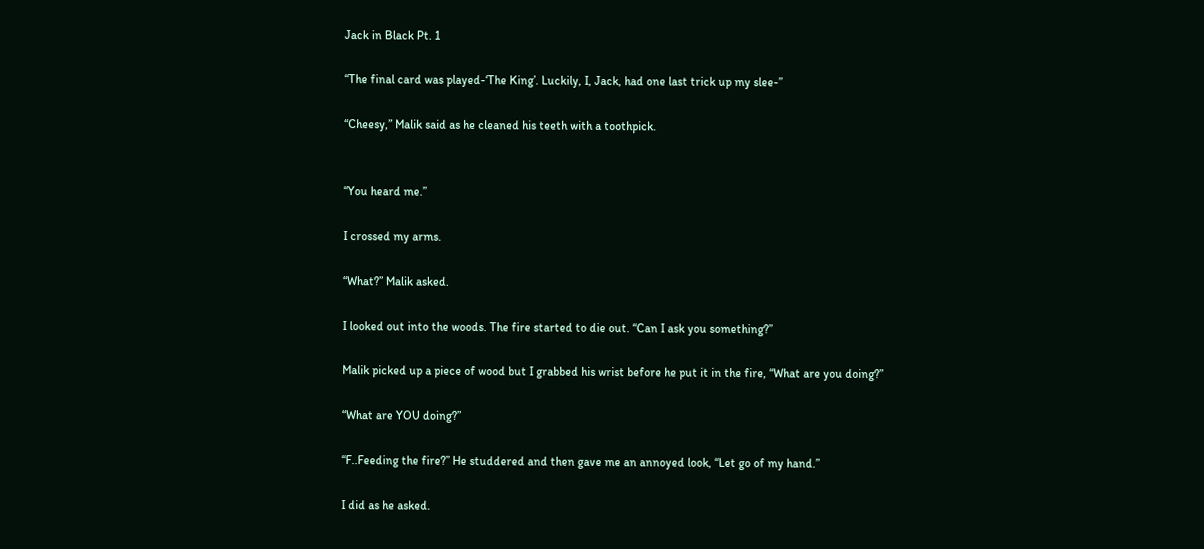Jack in Black Pt. 1

“The final card was played-‘The King’. Luckily, I, Jack, had one last trick up my slee-”

“Cheesy,” Malik said as he cleaned his teeth with a toothpick.


“You heard me.”

I crossed my arms.

“What?” Malik asked.

I looked out into the woods. The fire started to die out. “Can I ask you something?”

Malik picked up a piece of wood but I grabbed his wrist before he put it in the fire, “What are you doing?”

“What are YOU doing?”

“F..Feeding the fire?” He studdered and then gave me an annoyed look, “Let go of my hand.”

I did as he asked.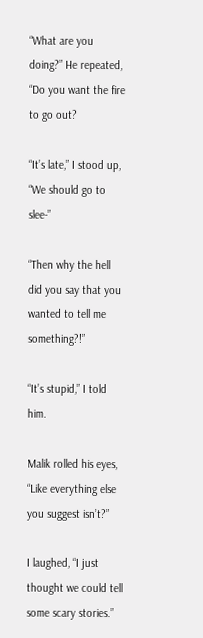“What are you doing?” He repeated, “Do you want the fire to go out?

“It’s late,” I stood up, “We should go to slee-”

“Then why the hell did you say that you wanted to tell me something?!”

“It’s stupid,” I told him.

Malik rolled his eyes, “Like everything else you suggest isn’t?”

I laughed, “I just thought we could tell some scary stories.”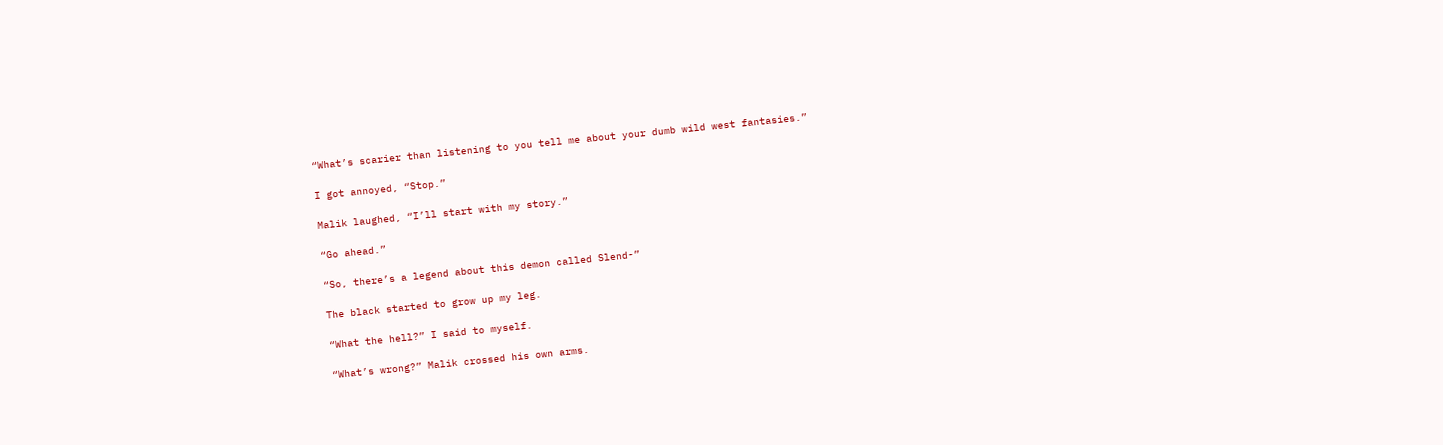“What’s scarier than listening to you tell me about your dumb wild west fantasies.”

I got annoyed, “Stop.”

Malik laughed, “I’ll start with my story.”

“Go ahead.”

“So, there’s a legend about this demon called Slend-”

The black started to grow up my leg.

“What the hell?” I said to myself.

“What’s wrong?” Malik crossed his own arms.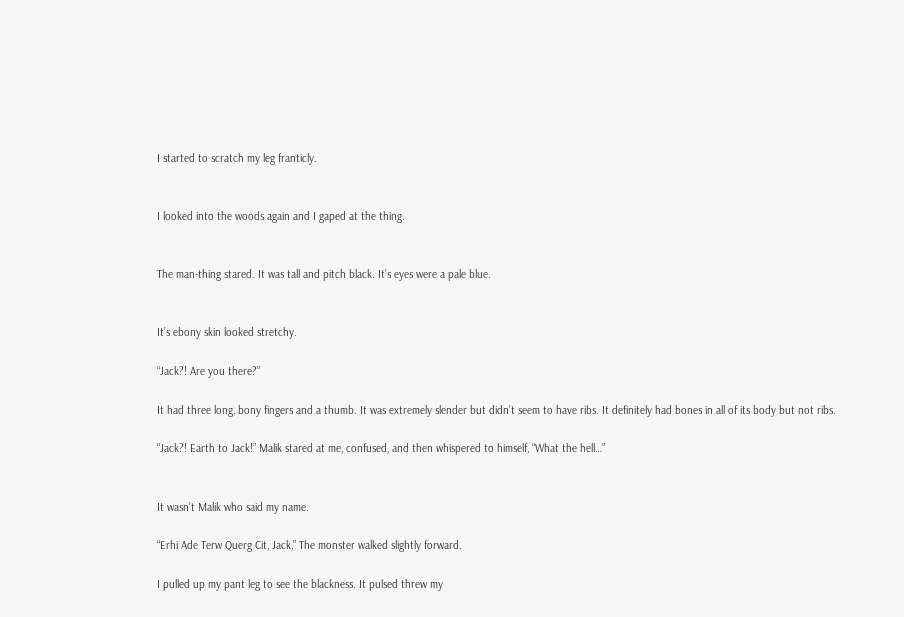I started to scratch my leg franticly.


I looked into the woods again and I gaped at the thing.


The man-thing stared. It was tall and pitch black. It’s eyes were a pale blue.


It’s ebony skin looked stretchy.

“Jack?! Are you there?”

It had three long, bony fingers and a thumb. It was extremely slender but didn’t seem to have ribs. It definitely had bones in all of its body but not ribs.

“Jack?! Earth to Jack!” Malik stared at me, confused, and then whispered to himself, “What the hell…”


It wasn’t Malik who said my name.

“Erhi Ade Terw Querg Cit, Jack,” The monster walked slightly forward.

I pulled up my pant leg to see the blackness. It pulsed threw my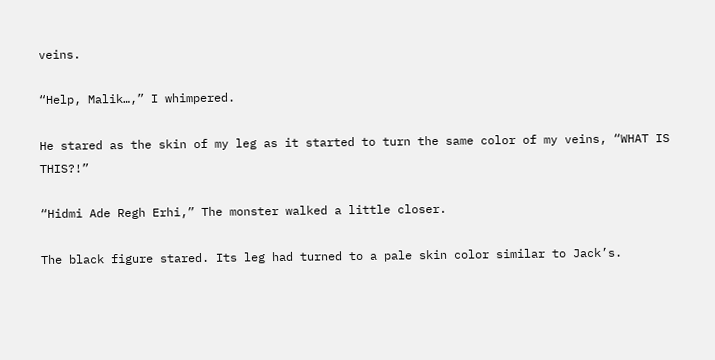veins.

“Help, Malik…,” I whimpered.

He stared as the skin of my leg as it started to turn the same color of my veins, “WHAT IS THIS?!”

“Hidmi Ade Regh Erhi,” The monster walked a little closer.

The black figure stared. Its leg had turned to a pale skin color similar to Jack’s.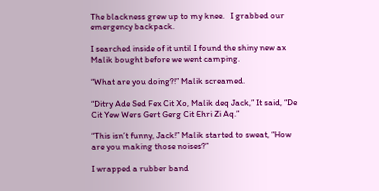The blackness grew up to my knee.   I grabbed our emergency backpack.

I searched inside of it until I found the shiny new ax Malik bought before we went camping.

“What are you doing?!” Malik screamed.

“Ditry Ade Sed Fex Cit Xo, Malik deq Jack,” It said, “De Cit Yew Wers Gert Gerg Cit Ehri Zi Aq.”

“This isn’t funny, Jack!” Malik started to sweat, “How are you making those noises?”

I wrapped a rubber band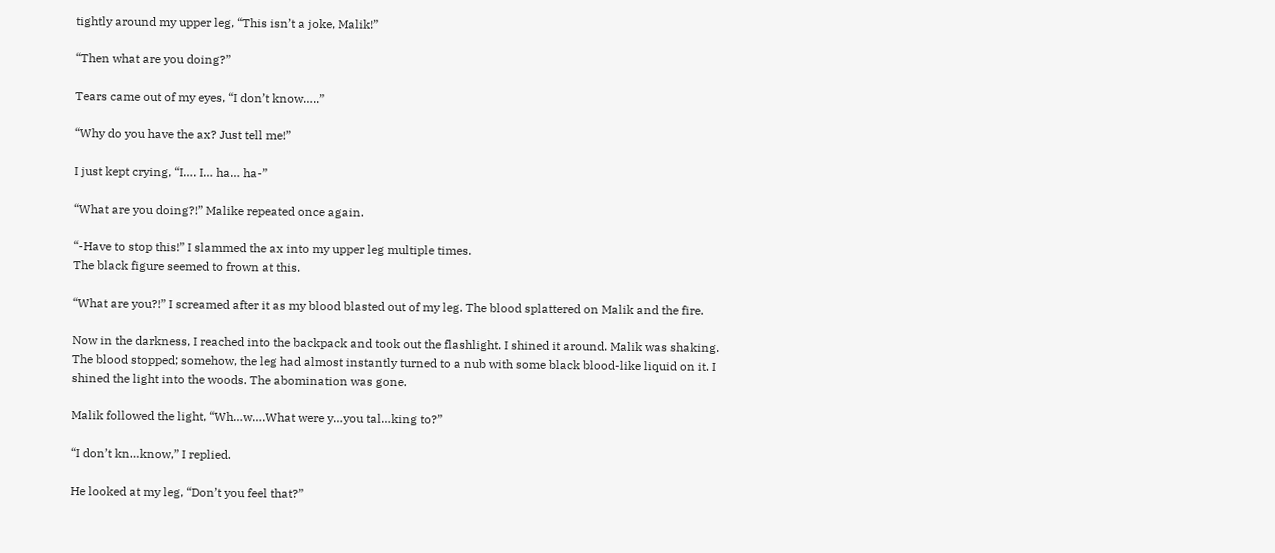tightly around my upper leg, “This isn’t a joke, Malik!”

“Then what are you doing?”

Tears came out of my eyes, “I don’t know…..”

“Why do you have the ax? Just tell me!”

I just kept crying, “I…. I… ha… ha-”

“What are you doing?!” Malike repeated once again.

“-Have to stop this!” I slammed the ax into my upper leg multiple times.
The black figure seemed to frown at this.

“What are you?!” I screamed after it as my blood blasted out of my leg. The blood splattered on Malik and the fire.

Now in the darkness, I reached into the backpack and took out the flashlight. I shined it around. Malik was shaking. The blood stopped; somehow, the leg had almost instantly turned to a nub with some black blood-like liquid on it. I shined the light into the woods. The abomination was gone.

Malik followed the light, “Wh…w….What were y…you tal…king to?”

“I don’t kn…know,” I replied.

He looked at my leg, “Don’t you feel that?”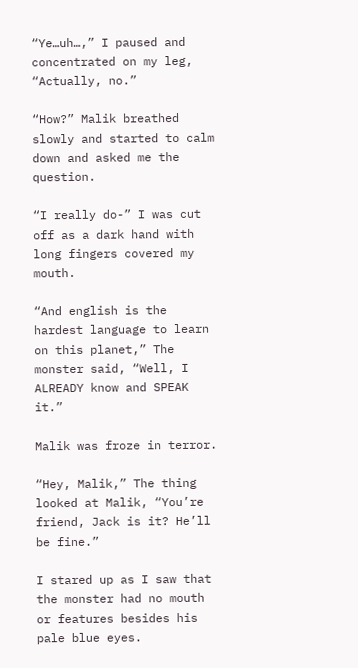“Ye…uh…,” I paused and concentrated on my leg, “Actually, no.”

“How?” Malik breathed slowly and started to calm down and asked me the question.

“I really do-” I was cut off as a dark hand with long fingers covered my mouth.

“And english is the hardest language to learn on this planet,” The monster said, “Well, I ALREADY know and SPEAK it.”

Malik was froze in terror.

“Hey, Malik,” The thing looked at Malik, “You’re friend, Jack is it? He’ll be fine.”

I stared up as I saw that the monster had no mouth or features besides his pale blue eyes.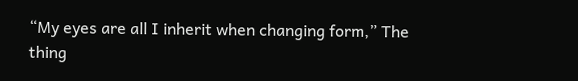“My eyes are all I inherit when changing form,” The thing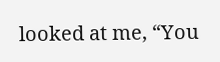looked at me, “You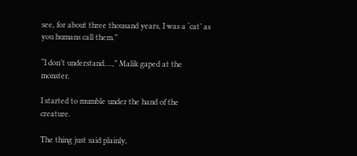see, for about three thousand years, I was a ‘cat’ as you humans call them.”

“I don’t understand….,” Malik gaped at the monster.

I started to mumble under the hand of the creature.

The thing just said plainly,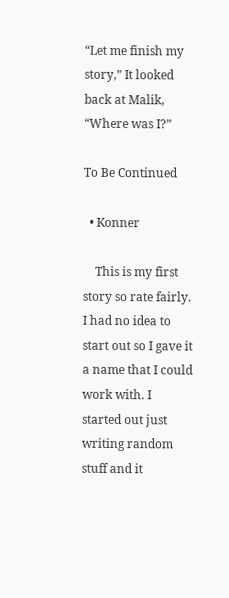“Let me finish my story,” It looked back at Malik, “Where was I?”

To Be Continued

  • Konner

    This is my first story so rate fairly. I had no idea to start out so I gave it a name that I could work with. I started out just writing random stuff and it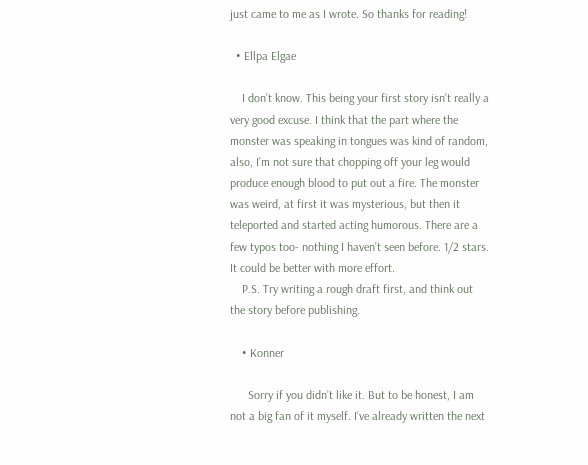just came to me as I wrote. So thanks for reading!

  • Ellpa Elgae

    I don’t know. This being your first story isn’t really a very good excuse. I think that the part where the monster was speaking in tongues was kind of random, also, I’m not sure that chopping off your leg would produce enough blood to put out a fire. The monster was weird, at first it was mysterious, but then it teleported and started acting humorous. There are a few typos too- nothing I haven’t seen before. 1/2 stars. It could be better with more effort.
    P.S. Try writing a rough draft first, and think out the story before publishing.

    • Konner

      Sorry if you didn’t like it. But to be honest, I am not a big fan of it myself. I’ve already written the next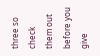three so check them out before you give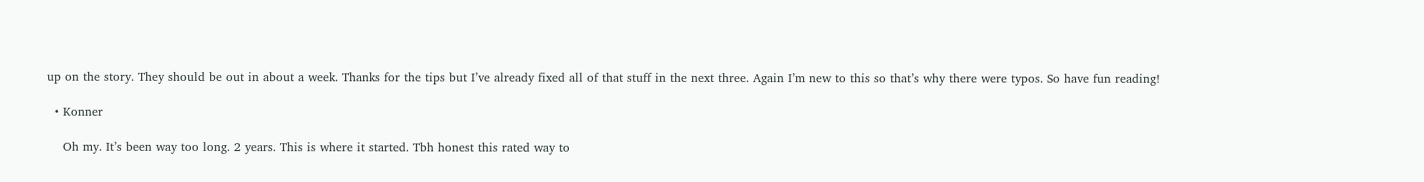up on the story. They should be out in about a week. Thanks for the tips but I’ve already fixed all of that stuff in the next three. Again I’m new to this so that’s why there were typos. So have fun reading!

  • Konner

    Oh my. It’s been way too long. 2 years. This is where it started. Tbh honest this rated way to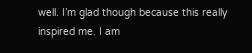well. I’m glad though because this really inspired me. I am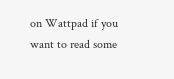on Wattpad if you want to read some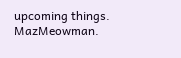upcoming things. MazMeowman.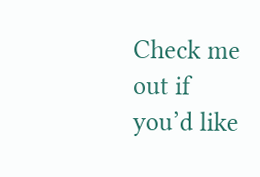Check me out if you’d like